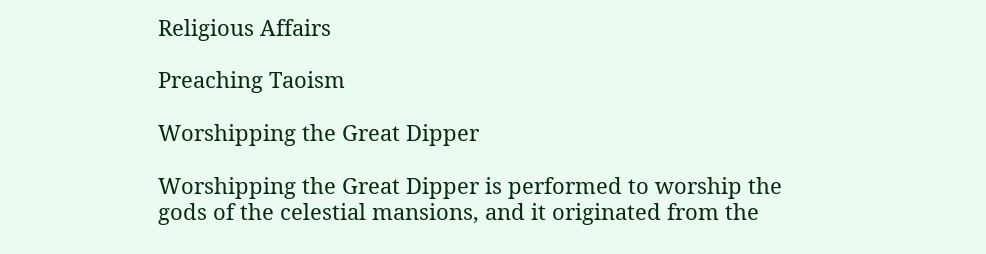Religious Affairs

Preaching Taoism

Worshipping the Great Dipper

Worshipping the Great Dipper is performed to worship the gods of the celestial mansions, and it originated from the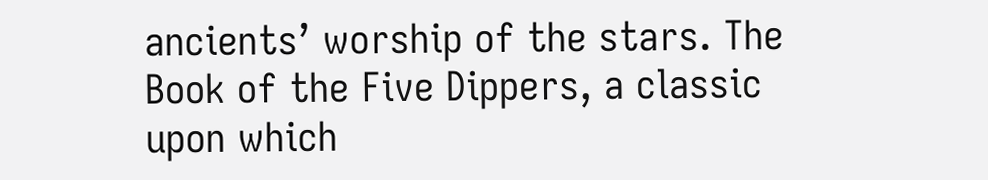ancients’ worship of the stars. The Book of the Five Dippers, a classic upon which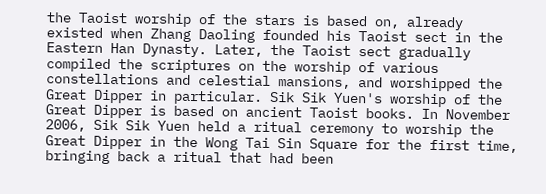the Taoist worship of the stars is based on, already existed when Zhang Daoling founded his Taoist sect in the Eastern Han Dynasty. Later, the Taoist sect gradually compiled the scriptures on the worship of various constellations and celestial mansions, and worshipped the Great Dipper in particular. Sik Sik Yuen's worship of the Great Dipper is based on ancient Taoist books. In November 2006, Sik Sik Yuen held a ritual ceremony to worship the Great Dipper in the Wong Tai Sin Square for the first time, bringing back a ritual that had been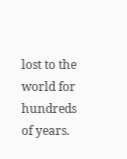lost to the world for hundreds of years.